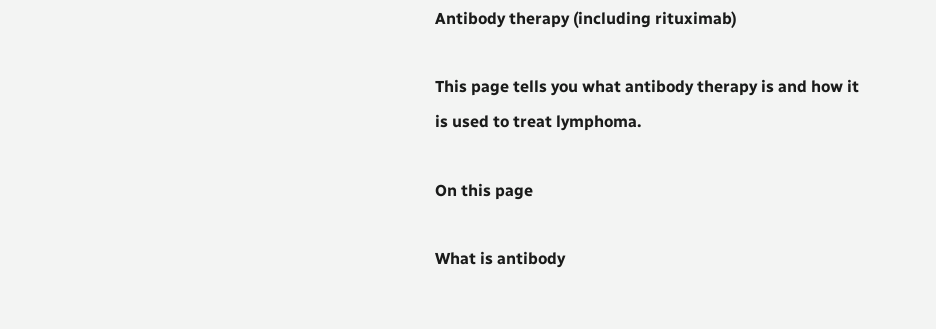Antibody therapy (including rituximab)

This page tells you what antibody therapy is and how it is used to treat lymphoma.

On this page

What is antibody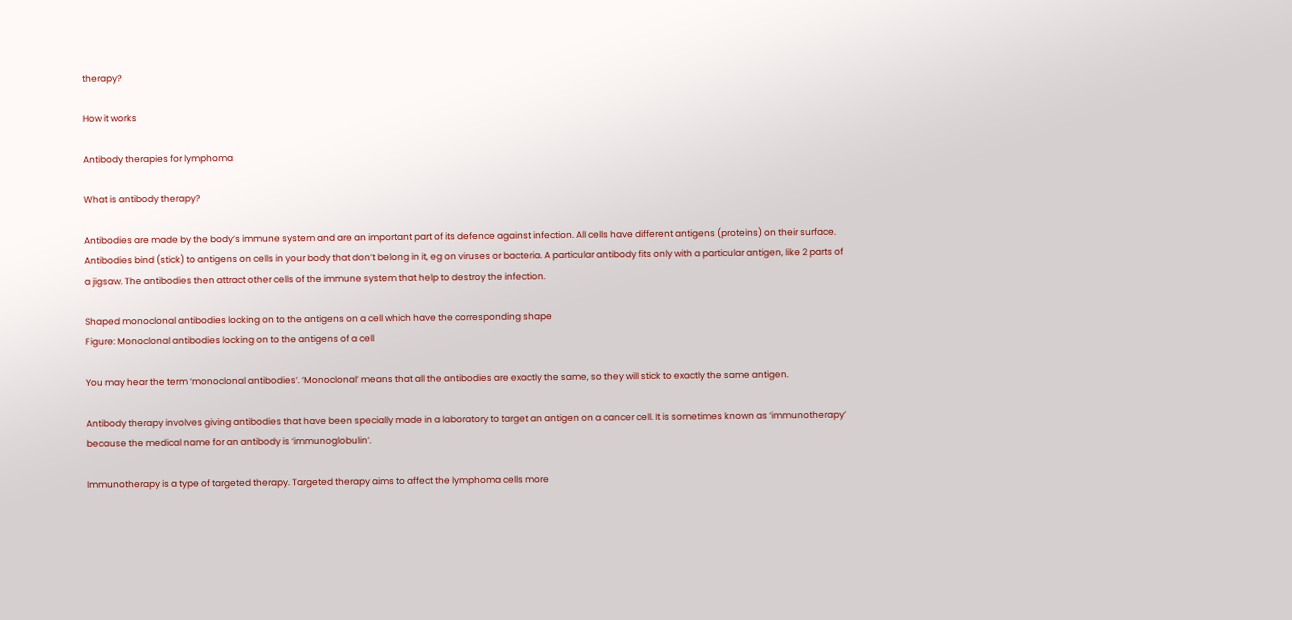therapy?

How it works

Antibody therapies for lymphoma

What is antibody therapy?

Antibodies are made by the body’s immune system and are an important part of its defence against infection. All cells have different antigens (proteins) on their surface. Antibodies bind (stick) to antigens on cells in your body that don’t belong in it, eg on viruses or bacteria. A particular antibody fits only with a particular antigen, like 2 parts of a jigsaw. The antibodies then attract other cells of the immune system that help to destroy the infection.

Shaped monoclonal antibodies locking on to the antigens on a cell which have the corresponding shape
Figure: Monoclonal antibodies locking on to the antigens of a cell

You may hear the term ‘monoclonal antibodies’. ‘Monoclonal’ means that all the antibodies are exactly the same, so they will stick to exactly the same antigen.

Antibody therapy involves giving antibodies that have been specially made in a laboratory to target an antigen on a cancer cell. It is sometimes known as ‘immunotherapy’ because the medical name for an antibody is ‘immunoglobulin’.

Immunotherapy is a type of targeted therapy. Targeted therapy aims to affect the lymphoma cells more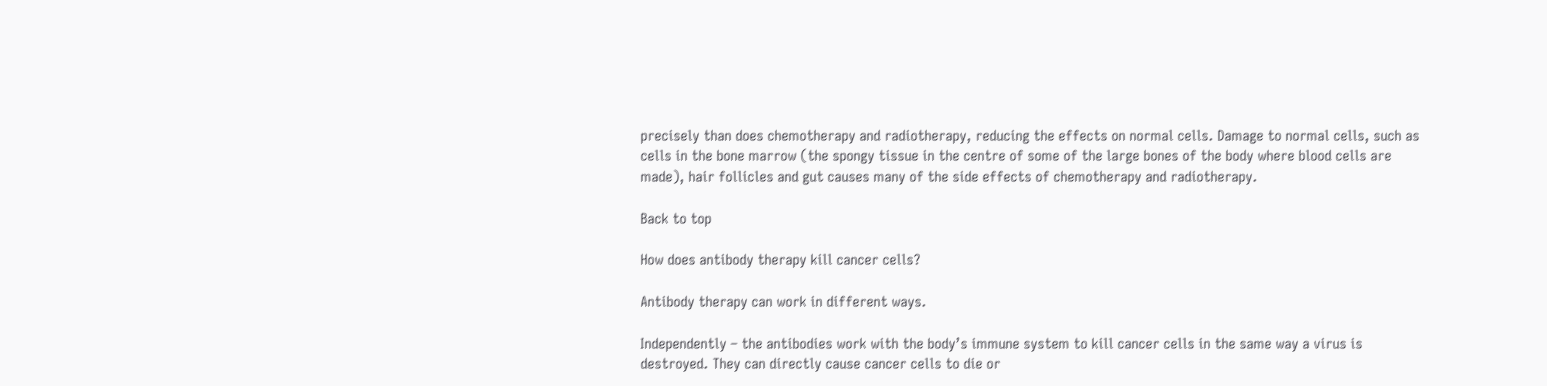precisely than does chemotherapy and radiotherapy, reducing the effects on normal cells. Damage to normal cells, such as cells in the bone marrow (the spongy tissue in the centre of some of the large bones of the body where blood cells are made), hair follicles and gut causes many of the side effects of chemotherapy and radiotherapy.

Back to top

How does antibody therapy kill cancer cells?

Antibody therapy can work in different ways.

Independently – the antibodies work with the body’s immune system to kill cancer cells in the same way a virus is destroyed. They can directly cause cancer cells to die or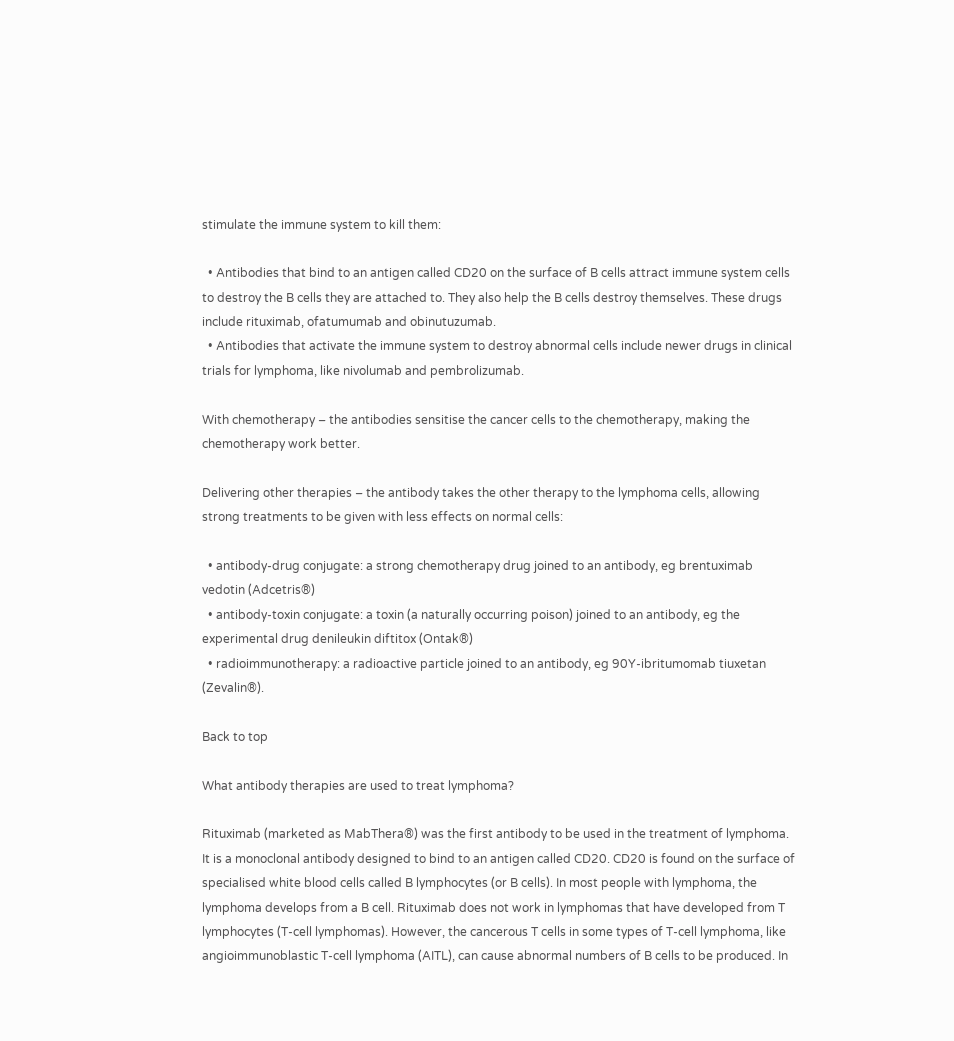stimulate the immune system to kill them:

  • Antibodies that bind to an antigen called CD20 on the surface of B cells attract immune system cells to destroy the B cells they are attached to. They also help the B cells destroy themselves. These drugs include rituximab, ofatumumab and obinutuzumab.
  • Antibodies that activate the immune system to destroy abnormal cells include newer drugs in clinical trials for lymphoma, like nivolumab and pembrolizumab.

With chemotherapy – the antibodies sensitise the cancer cells to the chemotherapy, making the chemotherapy work better.

Delivering other therapies – the antibody takes the other therapy to the lymphoma cells, allowing strong treatments to be given with less effects on normal cells:

  • antibody-drug conjugate: a strong chemotherapy drug joined to an antibody, eg brentuximab vedotin (Adcetris®)
  • antibody-toxin conjugate: a toxin (a naturally occurring poison) joined to an antibody, eg the experimental drug denileukin diftitox (Ontak®)
  • radioimmunotherapy: a radioactive particle joined to an antibody, eg 90Y-ibritumomab tiuxetan (Zevalin®).

Back to top

What antibody therapies are used to treat lymphoma?

Rituximab (marketed as MabThera®) was the first antibody to be used in the treatment of lymphoma. It is a monoclonal antibody designed to bind to an antigen called CD20. CD20 is found on the surface of specialised white blood cells called B lymphocytes (or B cells). In most people with lymphoma, the lymphoma develops from a B cell. Rituximab does not work in lymphomas that have developed from T lymphocytes (T-cell lymphomas). However, the cancerous T cells in some types of T-cell lymphoma, like angioimmunoblastic T-cell lymphoma (AITL), can cause abnormal numbers of B cells to be produced. In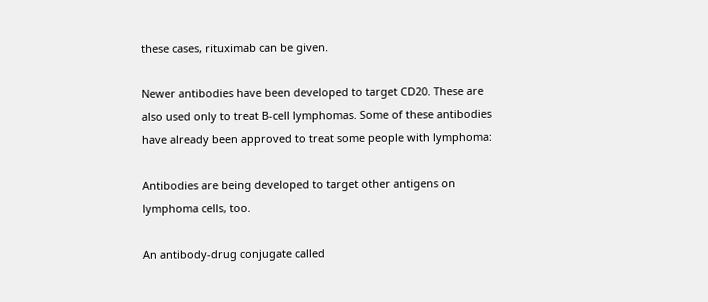these cases, rituximab can be given.

Newer antibodies have been developed to target CD20. These are also used only to treat B-cell lymphomas. Some of these antibodies have already been approved to treat some people with lymphoma:

Antibodies are being developed to target other antigens on lymphoma cells, too.

An antibody-drug conjugate called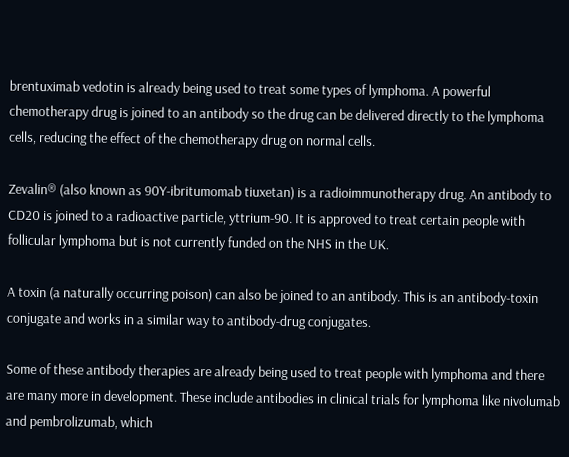brentuximab vedotin is already being used to treat some types of lymphoma. A powerful chemotherapy drug is joined to an antibody so the drug can be delivered directly to the lymphoma cells, reducing the effect of the chemotherapy drug on normal cells.

Zevalin® (also known as 90Y-ibritumomab tiuxetan) is a radioimmunotherapy drug. An antibody to CD20 is joined to a radioactive particle, yttrium-90. It is approved to treat certain people with follicular lymphoma but is not currently funded on the NHS in the UK.

A toxin (a naturally occurring poison) can also be joined to an antibody. This is an antibody-toxin conjugate and works in a similar way to antibody-drug conjugates.

Some of these antibody therapies are already being used to treat people with lymphoma and there are many more in development. These include antibodies in clinical trials for lymphoma like nivolumab and pembrolizumab, which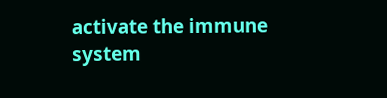activate the immune system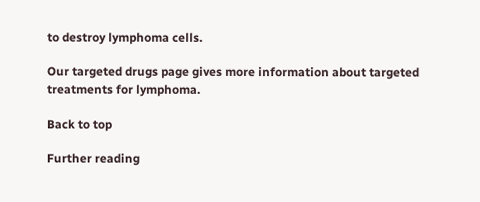to destroy lymphoma cells.

Our targeted drugs page gives more information about targeted treatments for lymphoma.

Back to top

Further reading